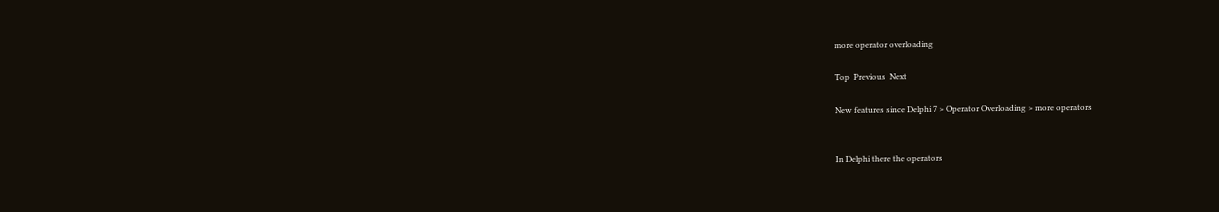more operator overloading

Top  Previous  Next

New features since Delphi 7 > Operator Overloading > more operators


In Delphi there the operators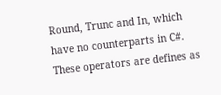Round, Trunc and In, which have no counterparts in C#. These operators are defines as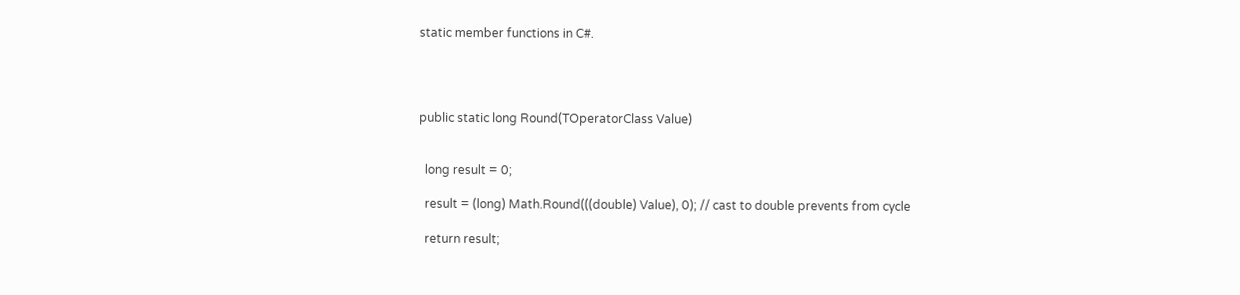static member functions in C#.




public static long Round(TOperatorClass Value)


  long result = 0;

  result = (long) Math.Round(((double) Value), 0); // cast to double prevents from cycle

  return result;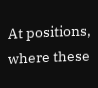At positions, where these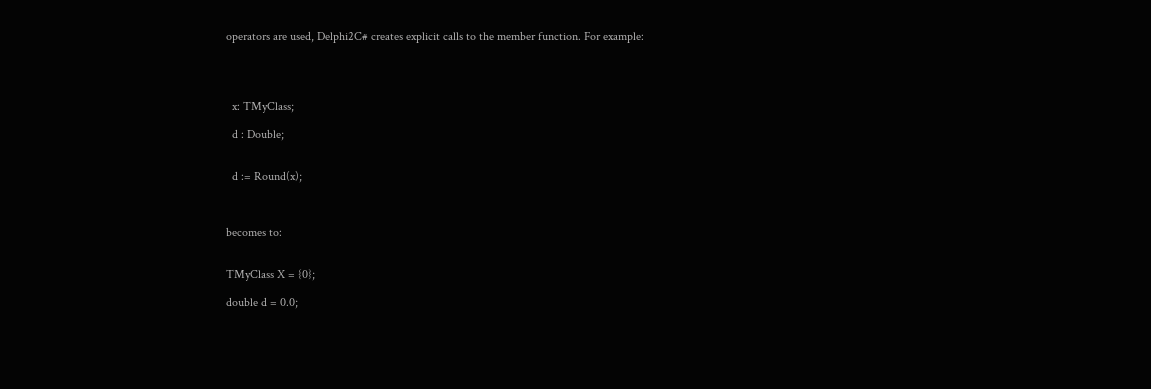operators are used, Delphi2C# creates explicit calls to the member function. For example:




  x: TMyClass;

  d : Double;


  d := Round(x);



becomes to:


TMyClass X = {0};

double d = 0.0;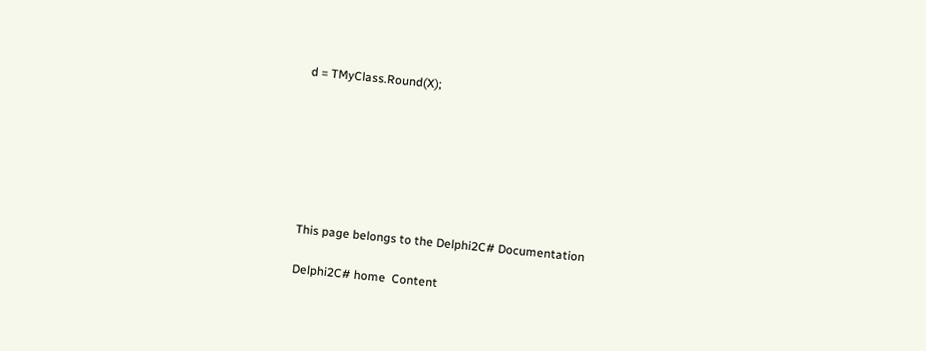d = TMyClass.Round(X);







This page belongs to the Delphi2C# Documentation

Delphi2C# home  Content